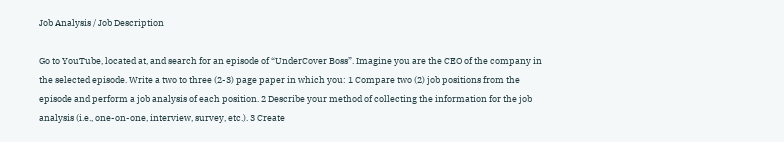Job Analysis / Job Description

Go to YouTube, located at, and search for an episode of “UnderCover Boss”. Imagine you are the CEO of the company in the selected episode. Write a two to three (2-3) page paper in which you: 1 Compare two (2) job positions from the episode and perform a job analysis of each position. 2 Describe your method of collecting the information for the job analysis (i.e., one-on-one, interview, survey, etc.). 3 Create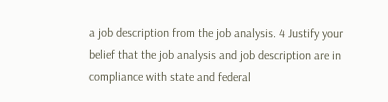a job description from the job analysis. 4 Justify your belief that the job analysis and job description are in compliance with state and federal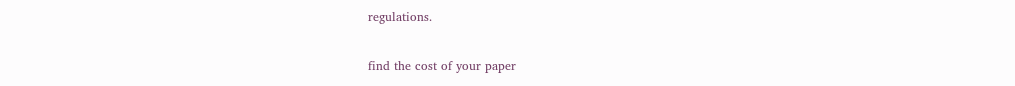regulations.

find the cost of your paper